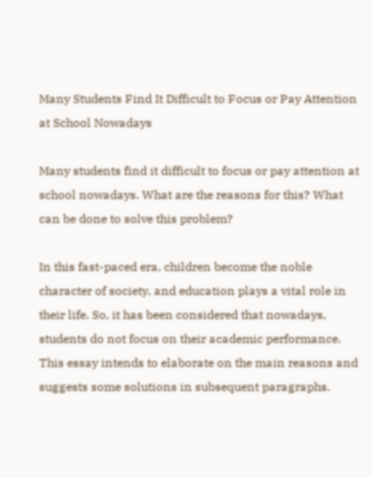Many Students Find It Difficult to Focus or Pay Attention at School Nowadays

Many students find it difficult to focus or pay attention at school nowadays. What are the reasons for this? What can be done to solve this problem?

In this fast-paced era, children become the noble character of society, and education plays a vital role in their life. So, it has been considered that nowadays, students do not focus on their academic performance. This essay intends to elaborate on the main reasons and suggests some solutions in subsequent paragraphs.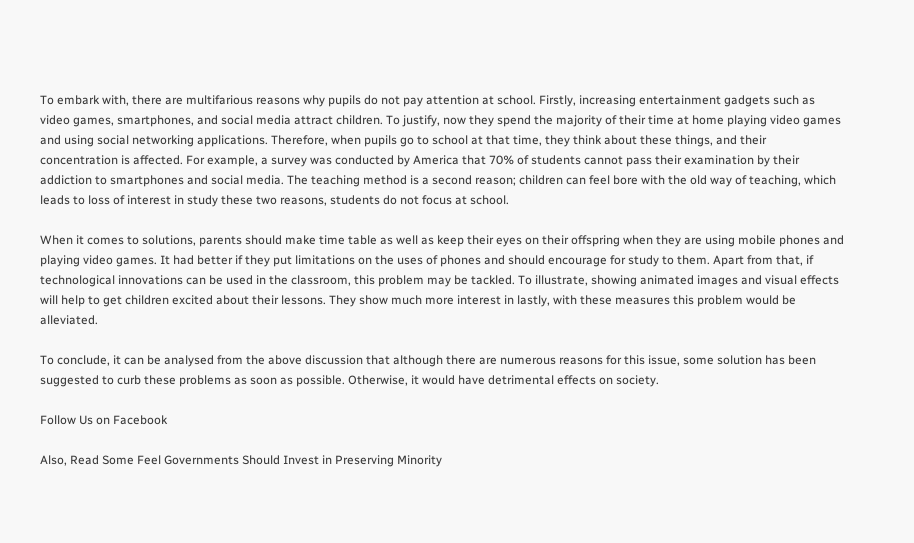To embark with, there are multifarious reasons why pupils do not pay attention at school. Firstly, increasing entertainment gadgets such as video games, smartphones, and social media attract children. To justify, now they spend the majority of their time at home playing video games and using social networking applications. Therefore, when pupils go to school at that time, they think about these things, and their concentration is affected. For example, a survey was conducted by America that 70% of students cannot pass their examination by their addiction to smartphones and social media. The teaching method is a second reason; children can feel bore with the old way of teaching, which leads to loss of interest in study these two reasons, students do not focus at school.

When it comes to solutions, parents should make time table as well as keep their eyes on their offspring when they are using mobile phones and playing video games. It had better if they put limitations on the uses of phones and should encourage for study to them. Apart from that, if technological innovations can be used in the classroom, this problem may be tackled. To illustrate, showing animated images and visual effects will help to get children excited about their lessons. They show much more interest in lastly, with these measures this problem would be alleviated.

To conclude, it can be analysed from the above discussion that although there are numerous reasons for this issue, some solution has been suggested to curb these problems as soon as possible. Otherwise, it would have detrimental effects on society.

Follow Us on Facebook

Also, Read Some Feel Governments Should Invest in Preserving Minority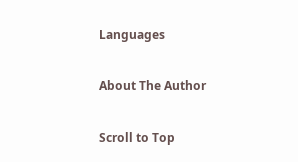Languages

About The Author

Scroll to Top